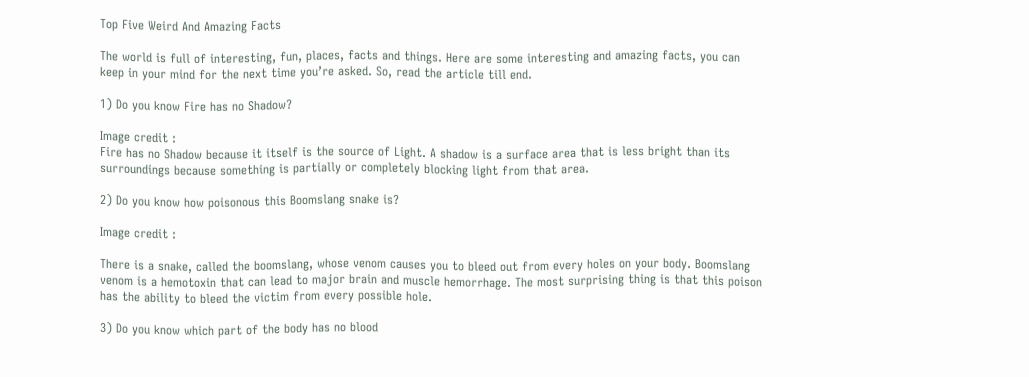Top Five Weird And Amazing Facts

The world is full of interesting, fun, places, facts and things. Here are some interesting and amazing facts, you can keep in your mind for the next time you’re asked. So, read the article till end.

1) Do you know Fire has no Shadow?

Image credit :
Fire has no Shadow because it itself is the source of Light. A shadow is a surface area that is less bright than its surroundings because something is partially or completely blocking light from that area.

2) Do you know how poisonous this Boomslang snake is?

Image credit :

There is a snake, called the boomslang, whose venom causes you to bleed out from every holes on your body. Boomslang venom is a hemotoxin that can lead to major brain and muscle hemorrhage. The most surprising thing is that this poison has the ability to bleed the victim from every possible hole.

3) Do you know which part of the body has no blood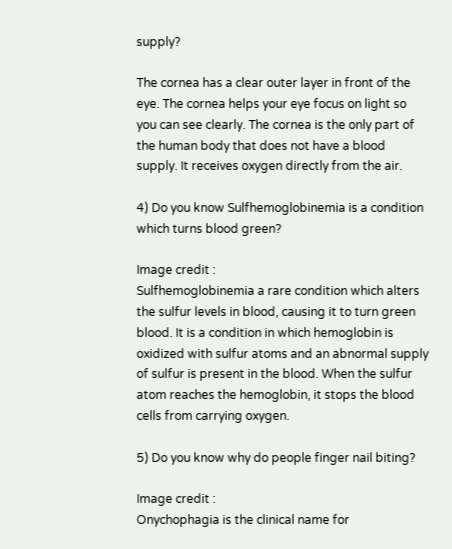supply?

The cornea has a clear outer layer in front of the eye. The cornea helps your eye focus on light so you can see clearly. The cornea is the only part of the human body that does not have a blood supply. It receives oxygen directly from the air.

4) Do you know Sulfhemoglobinemia is a condition which turns blood green?

Image credit :
Sulfhemoglobinemia a rare condition which alters the sulfur levels in blood, causing it to turn green blood. It is a condition in which hemoglobin is oxidized with sulfur atoms and an abnormal supply of sulfur is present in the blood. When the sulfur atom reaches the hemoglobin, it stops the blood cells from carrying oxygen.

5) Do you know why do people finger nail biting?

Image credit :
Onychophagia is the clinical name for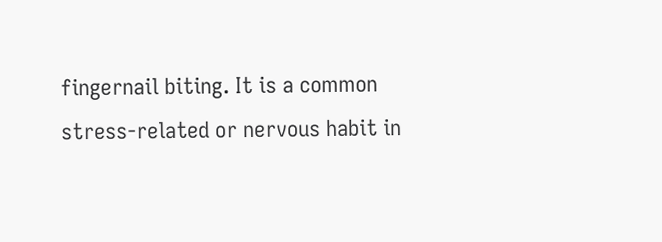fingernail biting. It is a common stress-related or nervous habit in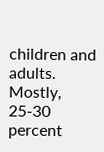children and adults. Mostly, 25-30 percent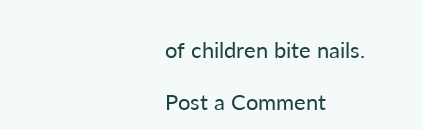of children bite nails.

Post a Comment